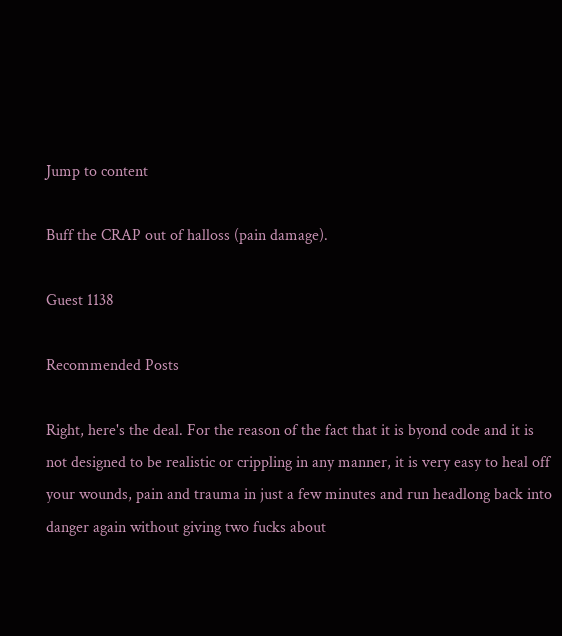Jump to content

Buff the CRAP out of halloss (pain damage).

Guest 1138

Recommended Posts

Right, here's the deal. For the reason of the fact that it is byond code and it is not designed to be realistic or crippling in any manner, it is very easy to heal off your wounds, pain and trauma in just a few minutes and run headlong back into danger again without giving two fucks about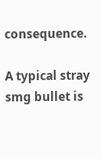consequence.

A typical stray smg bullet is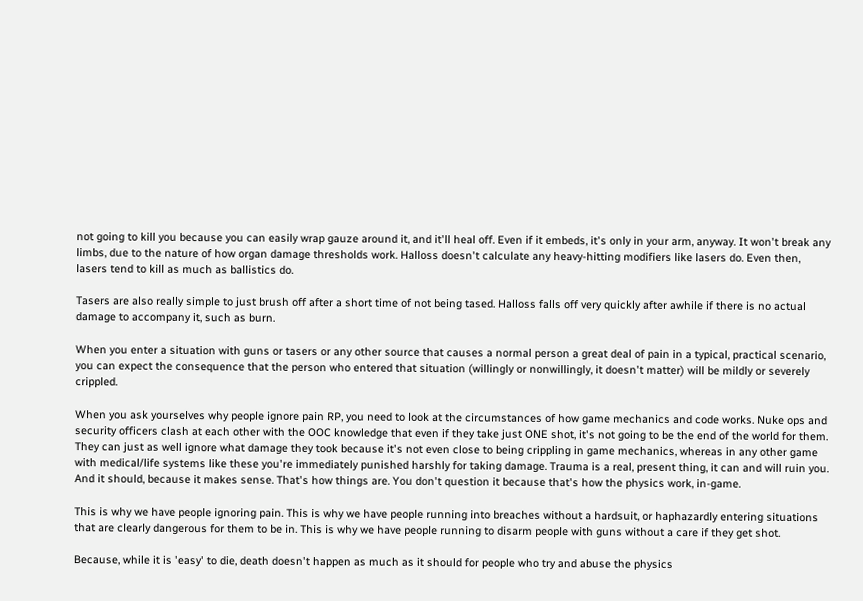not going to kill you because you can easily wrap gauze around it, and it'll heal off. Even if it embeds, it's only in your arm, anyway. It won't break any limbs, due to the nature of how organ damage thresholds work. Halloss doesn't calculate any heavy-hitting modifiers like lasers do. Even then, lasers tend to kill as much as ballistics do.

Tasers are also really simple to just brush off after a short time of not being tased. Halloss falls off very quickly after awhile if there is no actual damage to accompany it, such as burn.

When you enter a situation with guns or tasers or any other source that causes a normal person a great deal of pain in a typical, practical scenario, you can expect the consequence that the person who entered that situation (willingly or nonwillingly, it doesn't matter) will be mildly or severely crippled.

When you ask yourselves why people ignore pain RP, you need to look at the circumstances of how game mechanics and code works. Nuke ops and security officers clash at each other with the OOC knowledge that even if they take just ONE shot, it's not going to be the end of the world for them. They can just as well ignore what damage they took because it's not even close to being crippling in game mechanics, whereas in any other game with medical/life systems like these you're immediately punished harshly for taking damage. Trauma is a real, present thing, it can and will ruin you. And it should, because it makes sense. That's how things are. You don't question it because that's how the physics work, in-game.

This is why we have people ignoring pain. This is why we have people running into breaches without a hardsuit, or haphazardly entering situations that are clearly dangerous for them to be in. This is why we have people running to disarm people with guns without a care if they get shot.

Because, while it is 'easy' to die, death doesn't happen as much as it should for people who try and abuse the physics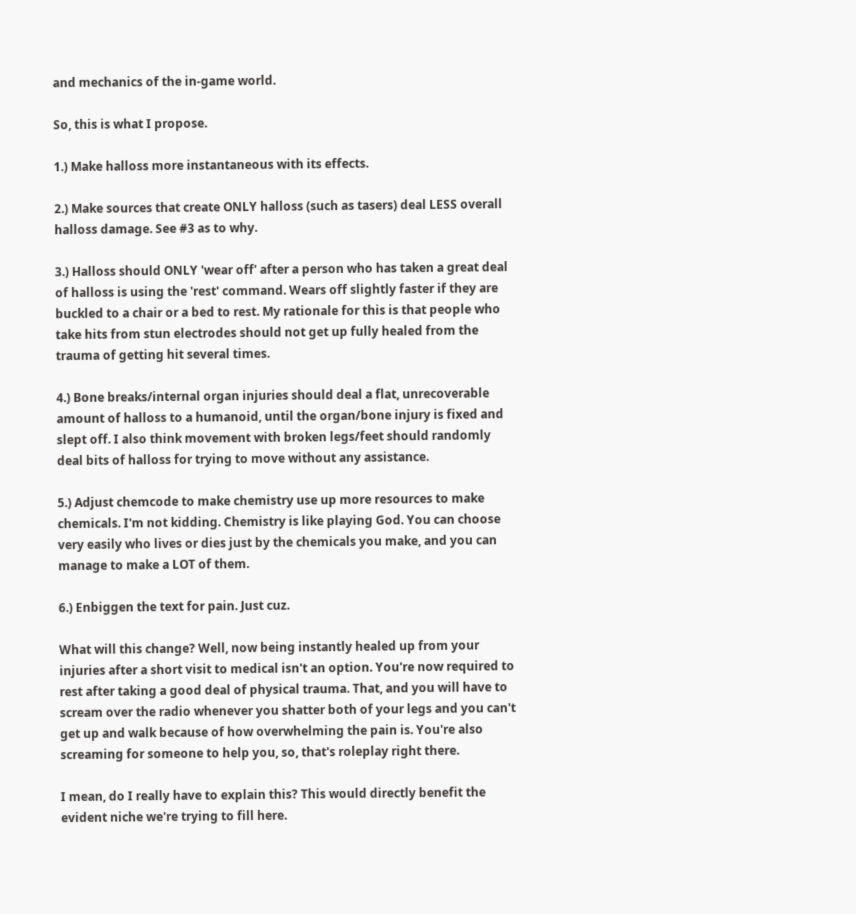and mechanics of the in-game world.

So, this is what I propose.

1.) Make halloss more instantaneous with its effects.

2.) Make sources that create ONLY halloss (such as tasers) deal LESS overall halloss damage. See #3 as to why.

3.) Halloss should ONLY 'wear off' after a person who has taken a great deal of halloss is using the 'rest' command. Wears off slightly faster if they are buckled to a chair or a bed to rest. My rationale for this is that people who take hits from stun electrodes should not get up fully healed from the trauma of getting hit several times.

4.) Bone breaks/internal organ injuries should deal a flat, unrecoverable amount of halloss to a humanoid, until the organ/bone injury is fixed and slept off. I also think movement with broken legs/feet should randomly deal bits of halloss for trying to move without any assistance.

5.) Adjust chemcode to make chemistry use up more resources to make chemicals. I'm not kidding. Chemistry is like playing God. You can choose very easily who lives or dies just by the chemicals you make, and you can manage to make a LOT of them.

6.) Enbiggen the text for pain. Just cuz.

What will this change? Well, now being instantly healed up from your injuries after a short visit to medical isn't an option. You're now required to rest after taking a good deal of physical trauma. That, and you will have to scream over the radio whenever you shatter both of your legs and you can't get up and walk because of how overwhelming the pain is. You're also screaming for someone to help you, so, that's roleplay right there.

I mean, do I really have to explain this? This would directly benefit the evident niche we're trying to fill here.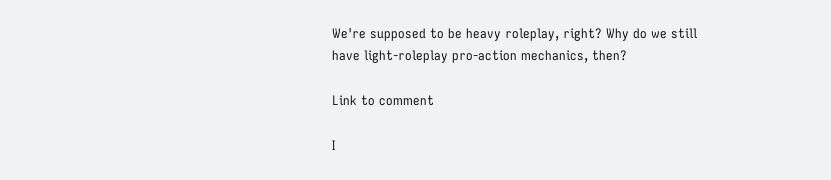We're supposed to be heavy roleplay, right? Why do we still have light-roleplay pro-action mechanics, then?

Link to comment

I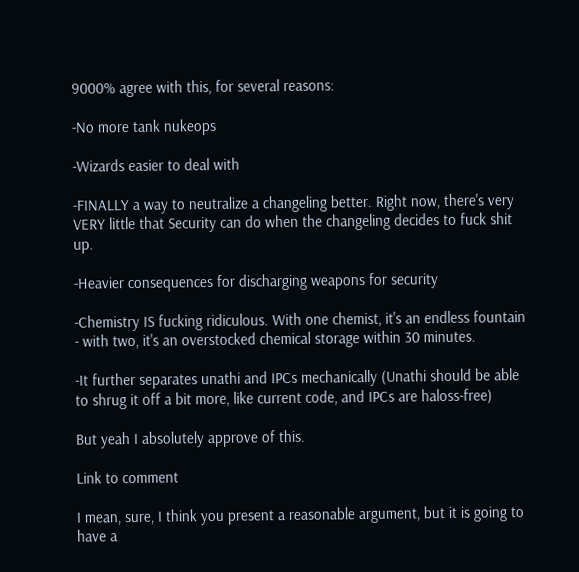9000% agree with this, for several reasons:

-No more tank nukeops

-Wizards easier to deal with

-FINALLY a way to neutralize a changeling better. Right now, there's very VERY little that Security can do when the changeling decides to fuck shit up.

-Heavier consequences for discharging weapons for security

-Chemistry IS fucking ridiculous. With one chemist, it's an endless fountain - with two, it's an overstocked chemical storage within 30 minutes.

-It further separates unathi and IPCs mechanically (Unathi should be able to shrug it off a bit more, like current code, and IPCs are haloss-free)

But yeah I absolutely approve of this.

Link to comment

I mean, sure, I think you present a reasonable argument, but it is going to have a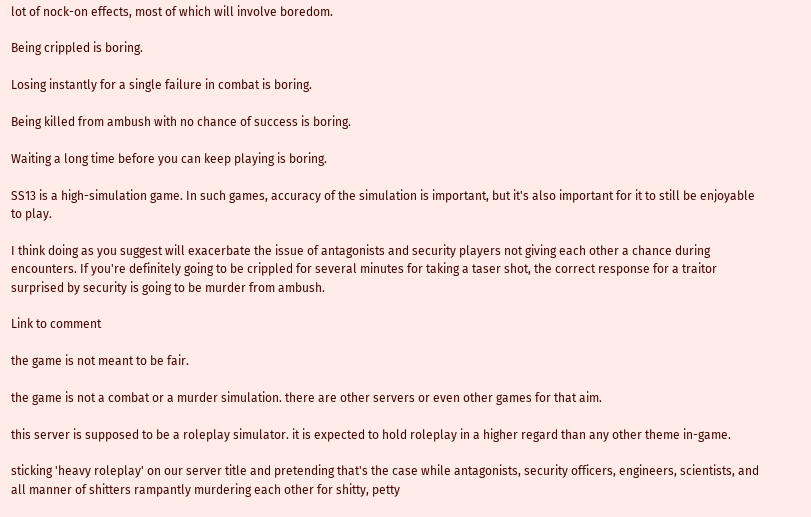lot of nock-on effects, most of which will involve boredom.

Being crippled is boring.

Losing instantly for a single failure in combat is boring.

Being killed from ambush with no chance of success is boring.

Waiting a long time before you can keep playing is boring.

SS13 is a high-simulation game. In such games, accuracy of the simulation is important, but it's also important for it to still be enjoyable to play.

I think doing as you suggest will exacerbate the issue of antagonists and security players not giving each other a chance during encounters. If you're definitely going to be crippled for several minutes for taking a taser shot, the correct response for a traitor surprised by security is going to be murder from ambush.

Link to comment

the game is not meant to be fair.

the game is not a combat or a murder simulation. there are other servers or even other games for that aim.

this server is supposed to be a roleplay simulator. it is expected to hold roleplay in a higher regard than any other theme in-game.

sticking 'heavy roleplay' on our server title and pretending that's the case while antagonists, security officers, engineers, scientists, and all manner of shitters rampantly murdering each other for shitty, petty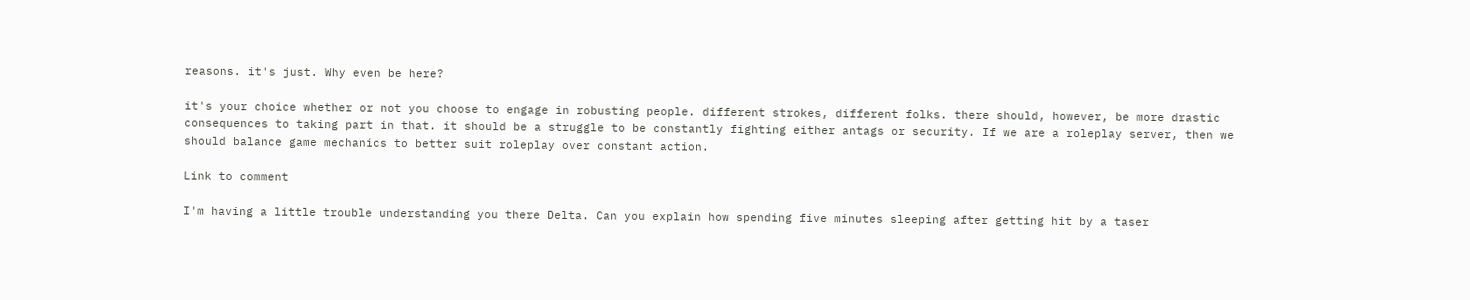reasons. it's just. Why even be here?

it's your choice whether or not you choose to engage in robusting people. different strokes, different folks. there should, however, be more drastic consequences to taking part in that. it should be a struggle to be constantly fighting either antags or security. If we are a roleplay server, then we should balance game mechanics to better suit roleplay over constant action.

Link to comment

I'm having a little trouble understanding you there Delta. Can you explain how spending five minutes sleeping after getting hit by a taser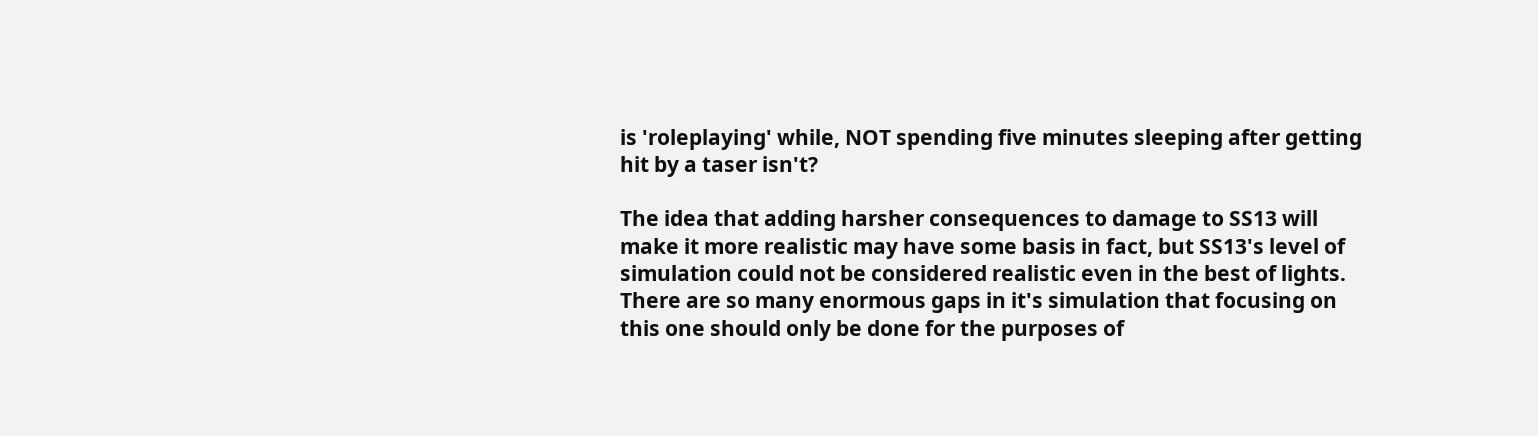is 'roleplaying' while, NOT spending five minutes sleeping after getting hit by a taser isn't?

The idea that adding harsher consequences to damage to SS13 will make it more realistic may have some basis in fact, but SS13's level of simulation could not be considered realistic even in the best of lights. There are so many enormous gaps in it's simulation that focusing on this one should only be done for the purposes of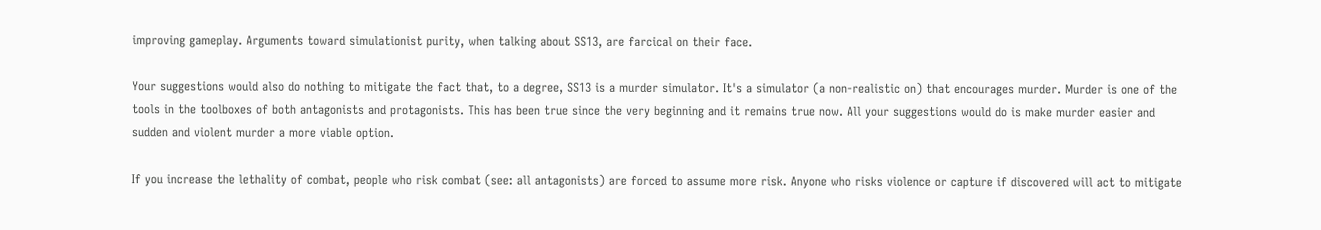improving gameplay. Arguments toward simulationist purity, when talking about SS13, are farcical on their face.

Your suggestions would also do nothing to mitigate the fact that, to a degree, SS13 is a murder simulator. It's a simulator (a non-realistic on) that encourages murder. Murder is one of the tools in the toolboxes of both antagonists and protagonists. This has been true since the very beginning and it remains true now. All your suggestions would do is make murder easier and sudden and violent murder a more viable option.

If you increase the lethality of combat, people who risk combat (see: all antagonists) are forced to assume more risk. Anyone who risks violence or capture if discovered will act to mitigate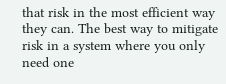that risk in the most efficient way they can. The best way to mitigate risk in a system where you only need one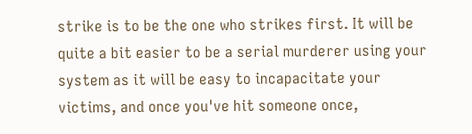strike is to be the one who strikes first. It will be quite a bit easier to be a serial murderer using your system as it will be easy to incapacitate your victims, and once you've hit someone once,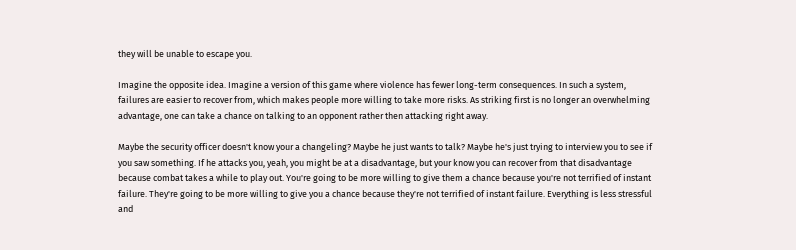they will be unable to escape you.

Imagine the opposite idea. Imagine a version of this game where violence has fewer long-term consequences. In such a system, failures are easier to recover from, which makes people more willing to take more risks. As striking first is no longer an overwhelming advantage, one can take a chance on talking to an opponent rather then attacking right away.

Maybe the security officer doesn't know your a changeling? Maybe he just wants to talk? Maybe he's just trying to interview you to see if you saw something. If he attacks you, yeah, you might be at a disadvantage, but your know you can recover from that disadvantage because combat takes a while to play out. You're going to be more willing to give them a chance because you're not terrified of instant failure. They're going to be more willing to give you a chance because they're not terrified of instant failure. Everything is less stressful and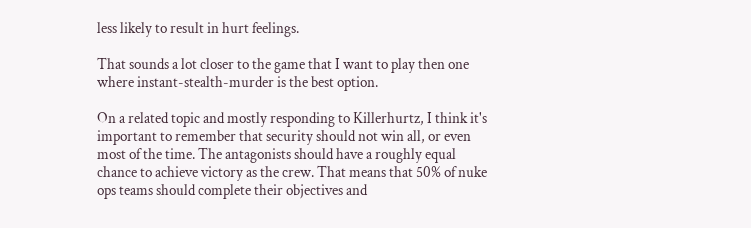less likely to result in hurt feelings.

That sounds a lot closer to the game that I want to play then one where instant-stealth-murder is the best option.

On a related topic and mostly responding to Killerhurtz, I think it's important to remember that security should not win all, or even most of the time. The antagonists should have a roughly equal chance to achieve victory as the crew. That means that 50% of nuke ops teams should complete their objectives and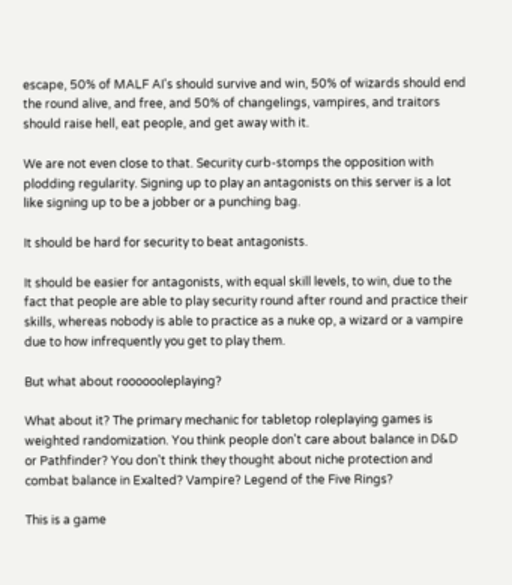escape, 50% of MALF AI's should survive and win, 50% of wizards should end the round alive, and free, and 50% of changelings, vampires, and traitors should raise hell, eat people, and get away with it.

We are not even close to that. Security curb-stomps the opposition with plodding regularity. Signing up to play an antagonists on this server is a lot like signing up to be a jobber or a punching bag.

It should be hard for security to beat antagonists.

It should be easier for antagonists, with equal skill levels, to win, due to the fact that people are able to play security round after round and practice their skills, whereas nobody is able to practice as a nuke op, a wizard or a vampire due to how infrequently you get to play them.

But what about rooooooleplaying?

What about it? The primary mechanic for tabletop roleplaying games is weighted randomization. You think people don't care about balance in D&D or Pathfinder? You don't think they thought about niche protection and combat balance in Exalted? Vampire? Legend of the Five Rings?

This is a game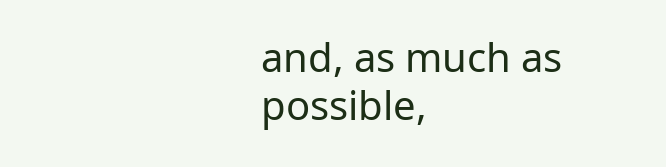and, as much as possible,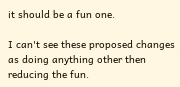it should be a fun one.

I can't see these proposed changes as doing anything other then reducing the fun.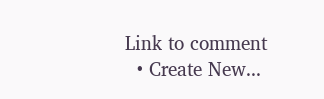Link to comment
  • Create New...